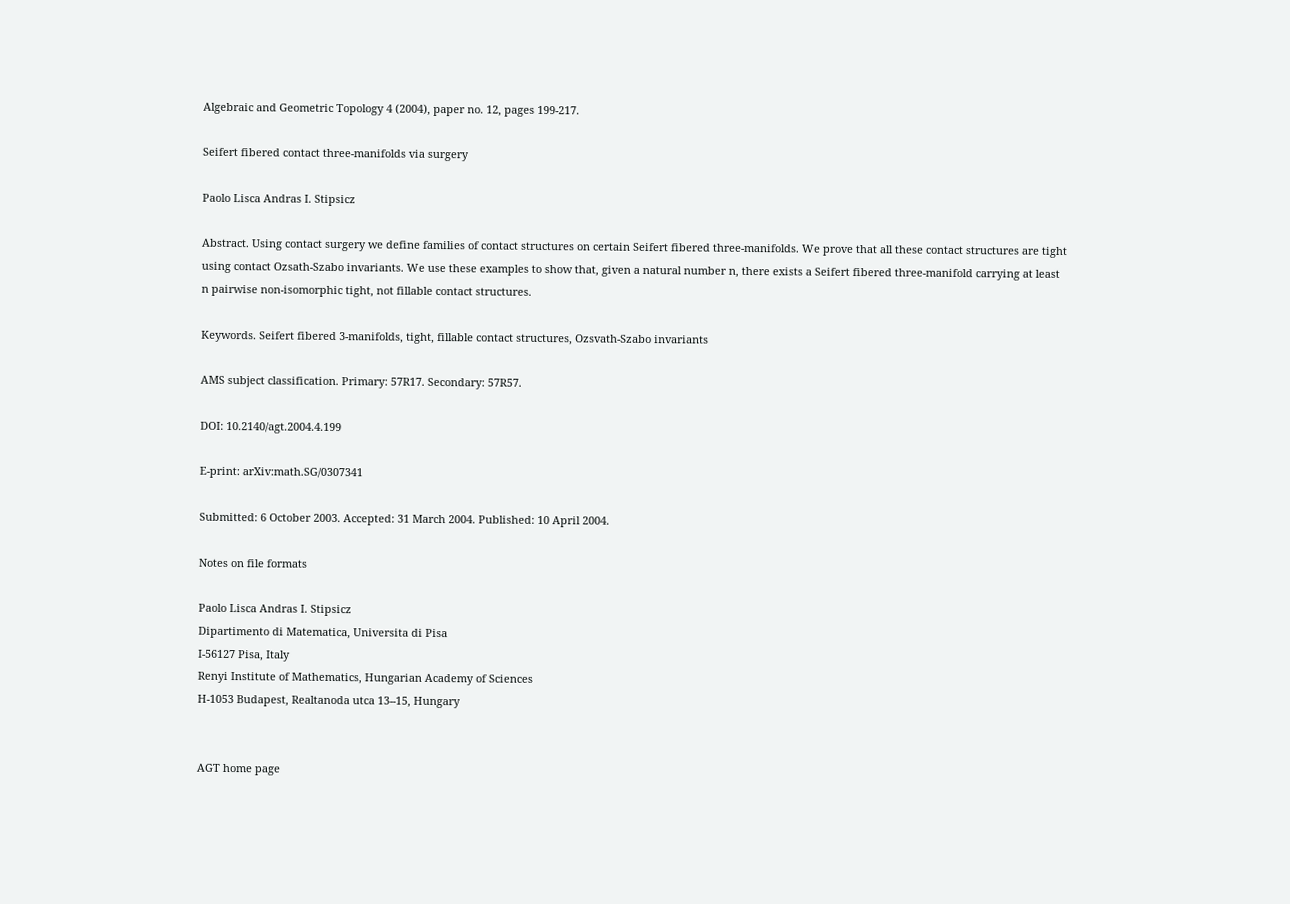Algebraic and Geometric Topology 4 (2004), paper no. 12, pages 199-217.

Seifert fibered contact three-manifolds via surgery

Paolo Lisca Andras I. Stipsicz

Abstract. Using contact surgery we define families of contact structures on certain Seifert fibered three-manifolds. We prove that all these contact structures are tight using contact Ozsath-Szabo invariants. We use these examples to show that, given a natural number n, there exists a Seifert fibered three-manifold carrying at least n pairwise non-isomorphic tight, not fillable contact structures.

Keywords. Seifert fibered 3-manifolds, tight, fillable contact structures, Ozsvath-Szabo invariants

AMS subject classification. Primary: 57R17. Secondary: 57R57.

DOI: 10.2140/agt.2004.4.199

E-print: arXiv:math.SG/0307341

Submitted: 6 October 2003. Accepted: 31 March 2004. Published: 10 April 2004.

Notes on file formats

Paolo Lisca Andras I. Stipsicz
Dipartimento di Matematica, Universita di Pisa
I-56127 Pisa, Italy
Renyi Institute of Mathematics, Hungarian Academy of Sciences
H-1053 Budapest, Realtanoda utca 13--15, Hungary


AGT home page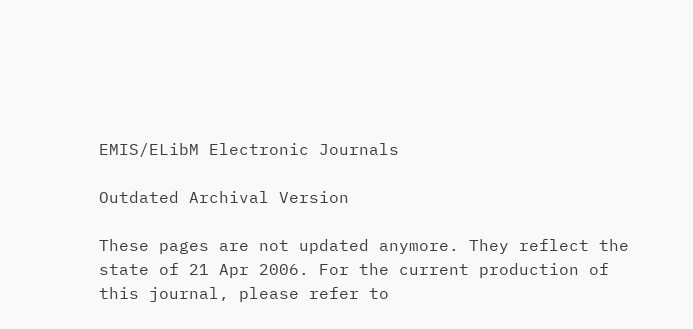EMIS/ELibM Electronic Journals

Outdated Archival Version

These pages are not updated anymore. They reflect the state of 21 Apr 2006. For the current production of this journal, please refer to